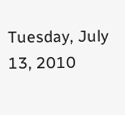Tuesday, July 13, 2010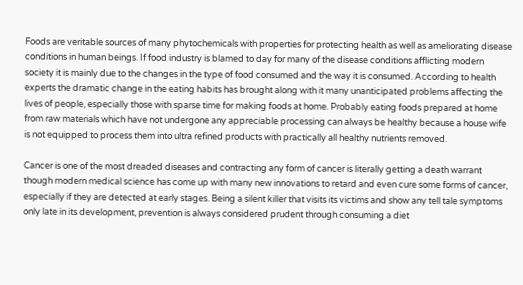Foods are veritable sources of many phytochemicals with properties for protecting health as well as ameliorating disease conditions in human beings. If food industry is blamed to day for many of the disease conditions afflicting modern society it is mainly due to the changes in the type of food consumed and the way it is consumed. According to health experts the dramatic change in the eating habits has brought along with it many unanticipated problems affecting the lives of people, especially those with sparse time for making foods at home. Probably eating foods prepared at home from raw materials which have not undergone any appreciable processing can always be healthy because a house wife is not equipped to process them into ultra refined products with practically all healthy nutrients removed.

Cancer is one of the most dreaded diseases and contracting any form of cancer is literally getting a death warrant though modern medical science has come up with many new innovations to retard and even cure some forms of cancer, especially if they are detected at early stages. Being a silent killer that visits its victims and show any tell tale symptoms only late in its development, prevention is always considered prudent through consuming a diet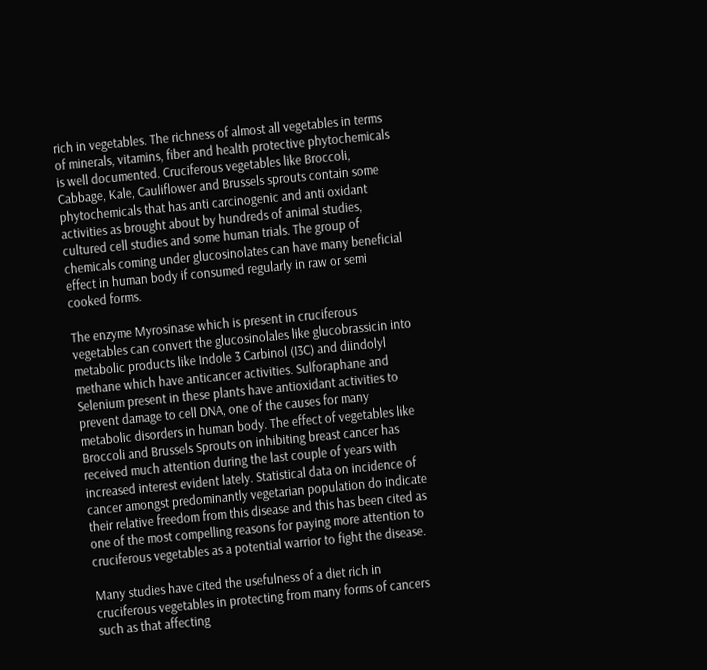rich in vegetables. The richness of almost all vegetables in terms of minerals, vitamins, fiber and health protective phytochemicals is well documented. Cruciferous vegetables like Broccoli, Cabbage, Kale, Cauliflower and Brussels sprouts contain some phytochemicals that has anti carcinogenic and anti oxidant activities as brought about by hundreds of animal studies, cultured cell studies and some human trials. The group of chemicals coming under glucosinolates can have many beneficial effect in human body if consumed regularly in raw or semi cooked forms.

The enzyme Myrosinase which is present in cruciferous vegetables can convert the glucosinolales like glucobrassicin into metabolic products like Indole 3 Carbinol (I3C) and diindolyl methane which have anticancer activities. Sulforaphane and Selenium present in these plants have antioxidant activities to prevent damage to cell DNA, one of the causes for many metabolic disorders in human body. The effect of vegetables like Broccoli and Brussels Sprouts on inhibiting breast cancer has received much attention during the last couple of years with increased interest evident lately. Statistical data on incidence of cancer amongst predominantly vegetarian population do indicate their relative freedom from this disease and this has been cited as one of the most compelling reasons for paying more attention to cruciferous vegetables as a potential warrior to fight the disease.

Many studies have cited the usefulness of a diet rich in cruciferous vegetables in protecting from many forms of cancers such as that affecting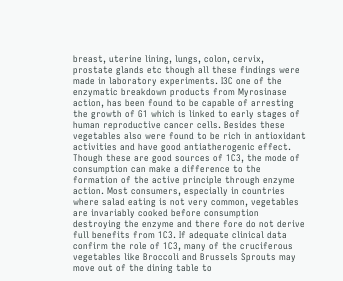breast, uterine lining, lungs, colon, cervix, prostate glands etc though all these findings were made in laboratory experiments. I3C one of the enzymatic breakdown products from Myrosinase action, has been found to be capable of arresting the growth of G1 which is linked to early stages of human reproductive cancer cells. Besides these vegetables also were found to be rich in antioxidant activities and have good antiatherogenic effect. Though these are good sources of 1C3, the mode of consumption can make a difference to the formation of the active principle through enzyme action. Most consumers, especially in countries where salad eating is not very common, vegetables are invariably cooked before consumption destroying the enzyme and there fore do not derive full benefits from 1C3. If adequate clinical data confirm the role of 1C3, many of the cruciferous vegetables like Broccoli and Brussels Sprouts may move out of the dining table to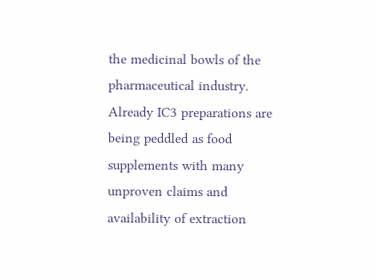the medicinal bowls of the pharmaceutical industry. Already IC3 preparations are being peddled as food supplements with many unproven claims and availability of extraction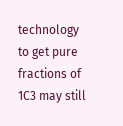technology to get pure fractions of 1C3 may still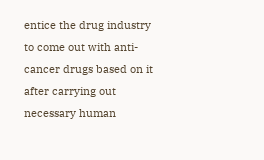entice the drug industry to come out with anti-cancer drugs based on it after carrying out necessary human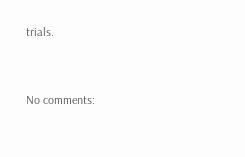trials.


No comments: